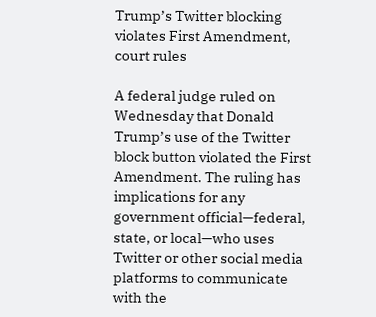Trump’s Twitter blocking violates First Amendment, court rules

A federal judge ruled on Wednesday that Donald Trump’s use of the Twitter block button violated the First Amendment. The ruling has implications for any government official—federal, state, or local—who uses Twitter or other social media platforms to communicate with the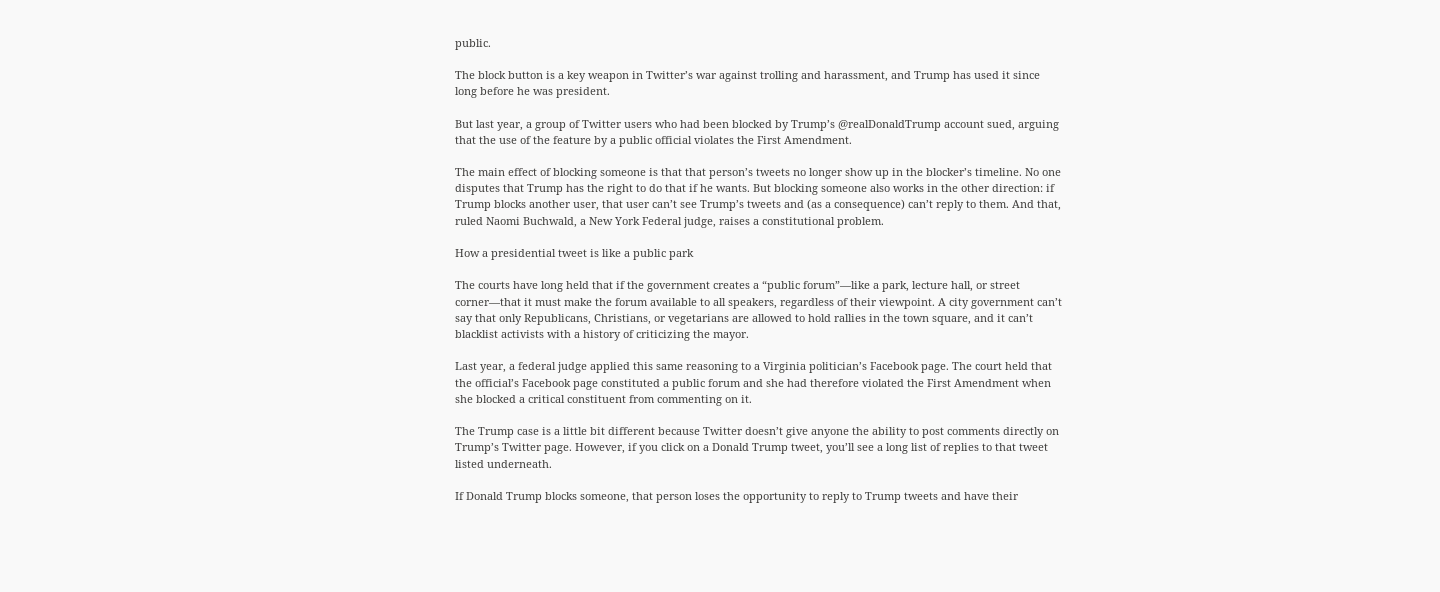public.

The block button is a key weapon in Twitter’s war against trolling and harassment, and Trump has used it since long before he was president.

But last year, a group of Twitter users who had been blocked by Trump’s @realDonaldTrump account sued, arguing that the use of the feature by a public official violates the First Amendment.

The main effect of blocking someone is that that person’s tweets no longer show up in the blocker’s timeline. No one disputes that Trump has the right to do that if he wants. But blocking someone also works in the other direction: if Trump blocks another user, that user can’t see Trump’s tweets and (as a consequence) can’t reply to them. And that, ruled Naomi Buchwald, a New York Federal judge, raises a constitutional problem.

How a presidential tweet is like a public park

The courts have long held that if the government creates a “public forum”—like a park, lecture hall, or street corner—that it must make the forum available to all speakers, regardless of their viewpoint. A city government can’t say that only Republicans, Christians, or vegetarians are allowed to hold rallies in the town square, and it can’t blacklist activists with a history of criticizing the mayor.

Last year, a federal judge applied this same reasoning to a Virginia politician’s Facebook page. The court held that the official’s Facebook page constituted a public forum and she had therefore violated the First Amendment when she blocked a critical constituent from commenting on it.

The Trump case is a little bit different because Twitter doesn’t give anyone the ability to post comments directly on Trump’s Twitter page. However, if you click on a Donald Trump tweet, you’ll see a long list of replies to that tweet listed underneath.

If Donald Trump blocks someone, that person loses the opportunity to reply to Trump tweets and have their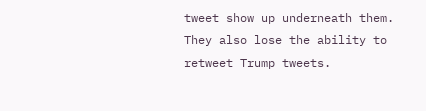tweet show up underneath them. They also lose the ability to retweet Trump tweets.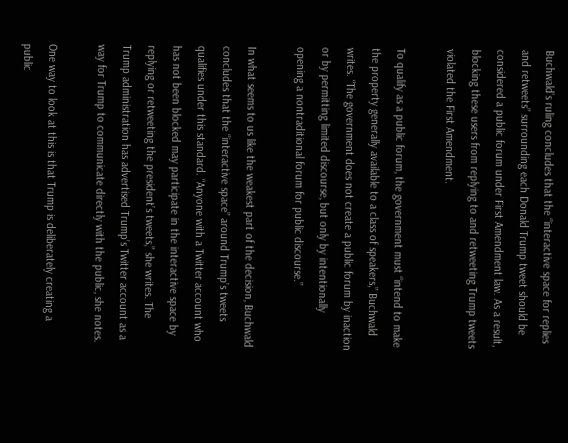Buchwald’s ruling concludes that the “interactive space for replies and retweets” surrounding each Donald Trump tweet should be considered a public forum under First Amendment law. As a result, blocking these users from replying to and retweeting Trump tweets violated the First Amendment.

To qualify as a public forum, the government must “intend to make the property generally available to a class of speakers,” Buchwald writes. “The government does not create a public forum by inaction or by permitting limited discourse, but only by intentionally opening a nontraditional forum for public discourse.”

In what seems to us like the weakest part of the decision, Buchwald concludes that the “interactive space” around Trump’s tweets qualifies under this standard. “Anyone with a Twitter account who has not been blocked may participate in the interactive space by replying or retweeting the president’s tweets,” she writes. The Trump administration has advertised Trump’s Twitter account as a way for Trump to communicate directly with the public, she notes.

One way to look at this is that Trump is deliberately creating a public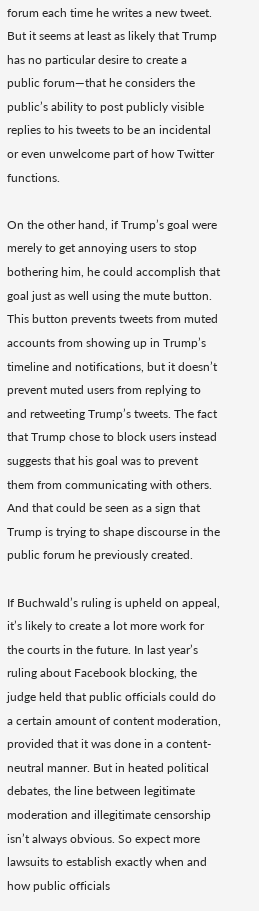forum each time he writes a new tweet. But it seems at least as likely that Trump has no particular desire to create a public forum—that he considers the public’s ability to post publicly visible replies to his tweets to be an incidental or even unwelcome part of how Twitter functions.

On the other hand, if Trump’s goal were merely to get annoying users to stop bothering him, he could accomplish that goal just as well using the mute button. This button prevents tweets from muted accounts from showing up in Trump’s timeline and notifications, but it doesn’t prevent muted users from replying to and retweeting Trump’s tweets. The fact that Trump chose to block users instead suggests that his goal was to prevent them from communicating with others. And that could be seen as a sign that Trump is trying to shape discourse in the public forum he previously created.

If Buchwald’s ruling is upheld on appeal, it’s likely to create a lot more work for the courts in the future. In last year’s ruling about Facebook blocking, the judge held that public officials could do a certain amount of content moderation, provided that it was done in a content-neutral manner. But in heated political debates, the line between legitimate moderation and illegitimate censorship isn’t always obvious. So expect more lawsuits to establish exactly when and how public officials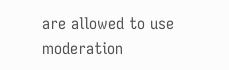are allowed to use moderation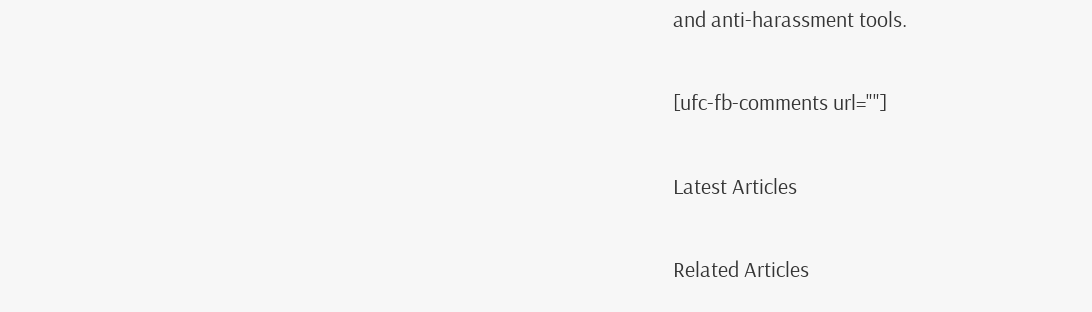and anti-harassment tools.

[ufc-fb-comments url=""]

Latest Articles

Related Articles